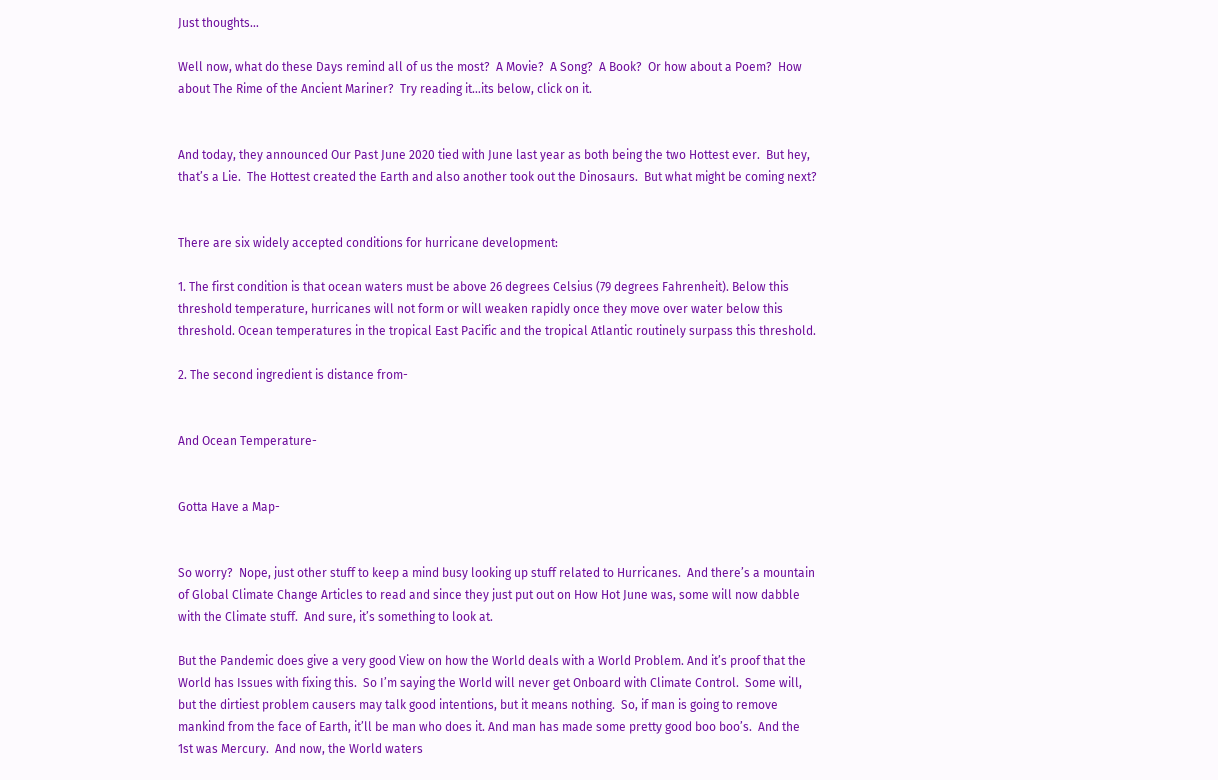Just thoughts…

Well now, what do these Days remind all of us the most?  A Movie?  A Song?  A Book?  Or how about a Poem?  How about The Rime of the Ancient Mariner?  Try reading it…its below, click on it.


And today, they announced Our Past June 2020 tied with June last year as both being the two Hottest ever.  But hey, that’s a Lie.  The Hottest created the Earth and also another took out the Dinosaurs.  But what might be coming next?


There are six widely accepted conditions for hurricane development:

1. The first condition is that ocean waters must be above 26 degrees Celsius (79 degrees Fahrenheit). Below this threshold temperature, hurricanes will not form or will weaken rapidly once they move over water below this threshold. Ocean temperatures in the tropical East Pacific and the tropical Atlantic routinely surpass this threshold.

2. The second ingredient is distance from-


And Ocean Temperature-


Gotta Have a Map-


So worry?  Nope, just other stuff to keep a mind busy looking up stuff related to Hurricanes.  And there’s a mountain of Global Climate Change Articles to read and since they just put out on How Hot June was, some will now dabble with the Climate stuff.  And sure, it’s something to look at.

But the Pandemic does give a very good View on how the World deals with a World Problem. And it’s proof that the World has Issues with fixing this.  So I’m saying the World will never get Onboard with Climate Control.  Some will, but the dirtiest problem causers may talk good intentions, but it means nothing.  So, if man is going to remove mankind from the face of Earth, it’ll be man who does it. And man has made some pretty good boo boo’s.  And the 1st was Mercury.  And now, the World waters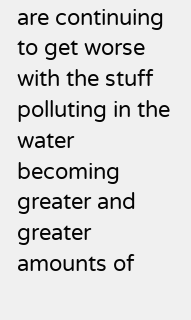are continuing to get worse with the stuff polluting in the water becoming greater and greater amounts of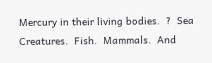Mercury in their living bodies.  ?  Sea Creatures.  Fish.  Mammals.  And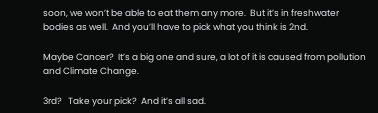soon, we won’t be able to eat them any more.  But it’s in freshwater bodies as well.  And you’ll have to pick what you think is 2nd.

Maybe Cancer?  It’s a big one and sure, a lot of it is caused from pollution and Climate Change.

3rd?   Take your pick?  And it’s all sad.